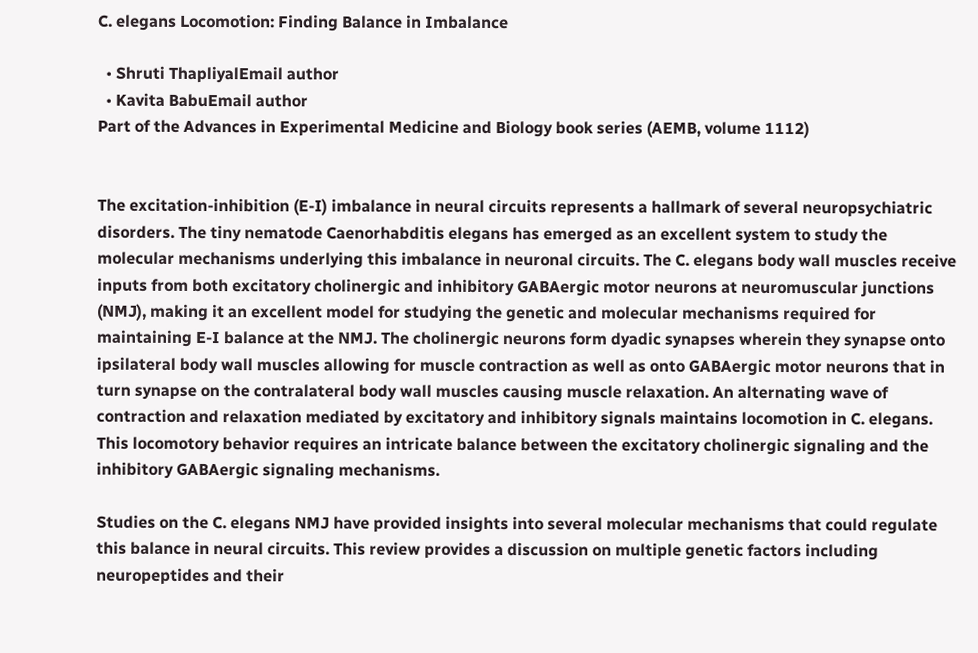C. elegans Locomotion: Finding Balance in Imbalance

  • Shruti ThapliyalEmail author
  • Kavita BabuEmail author
Part of the Advances in Experimental Medicine and Biology book series (AEMB, volume 1112)


The excitation-inhibition (E-I) imbalance in neural circuits represents a hallmark of several neuropsychiatric disorders. The tiny nematode Caenorhabditis elegans has emerged as an excellent system to study the molecular mechanisms underlying this imbalance in neuronal circuits. The C. elegans body wall muscles receive inputs from both excitatory cholinergic and inhibitory GABAergic motor neurons at neuromuscular junctions (NMJ), making it an excellent model for studying the genetic and molecular mechanisms required for maintaining E-I balance at the NMJ. The cholinergic neurons form dyadic synapses wherein they synapse onto ipsilateral body wall muscles allowing for muscle contraction as well as onto GABAergic motor neurons that in turn synapse on the contralateral body wall muscles causing muscle relaxation. An alternating wave of contraction and relaxation mediated by excitatory and inhibitory signals maintains locomotion in C. elegans. This locomotory behavior requires an intricate balance between the excitatory cholinergic signaling and the inhibitory GABAergic signaling mechanisms.

Studies on the C. elegans NMJ have provided insights into several molecular mechanisms that could regulate this balance in neural circuits. This review provides a discussion on multiple genetic factors including neuropeptides and their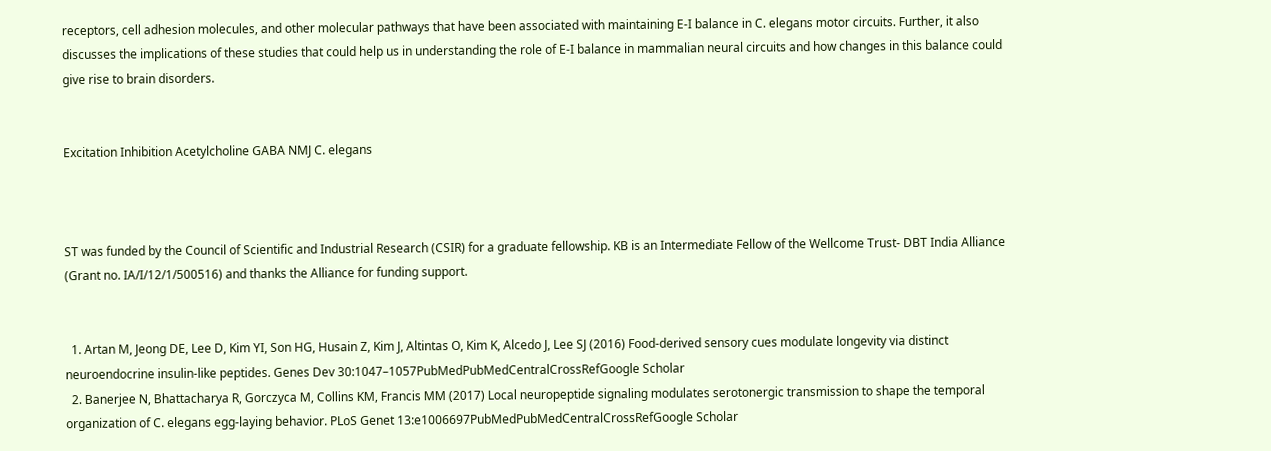receptors, cell adhesion molecules, and other molecular pathways that have been associated with maintaining E-I balance in C. elegans motor circuits. Further, it also discusses the implications of these studies that could help us in understanding the role of E-I balance in mammalian neural circuits and how changes in this balance could give rise to brain disorders.


Excitation Inhibition Acetylcholine GABA NMJ C. elegans



ST was funded by the Council of Scientific and Industrial Research (CSIR) for a graduate fellowship. KB is an Intermediate Fellow of the Wellcome Trust- DBT India Alliance (Grant no. IA/I/12/1/500516) and thanks the Alliance for funding support.


  1. Artan M, Jeong DE, Lee D, Kim YI, Son HG, Husain Z, Kim J, Altintas O, Kim K, Alcedo J, Lee SJ (2016) Food-derived sensory cues modulate longevity via distinct neuroendocrine insulin-like peptides. Genes Dev 30:1047–1057PubMedPubMedCentralCrossRefGoogle Scholar
  2. Banerjee N, Bhattacharya R, Gorczyca M, Collins KM, Francis MM (2017) Local neuropeptide signaling modulates serotonergic transmission to shape the temporal organization of C. elegans egg-laying behavior. PLoS Genet 13:e1006697PubMedPubMedCentralCrossRefGoogle Scholar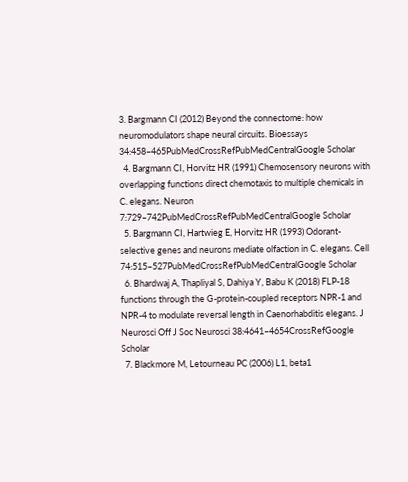3. Bargmann CI (2012) Beyond the connectome: how neuromodulators shape neural circuits. Bioessays 34:458–465PubMedCrossRefPubMedCentralGoogle Scholar
  4. Bargmann CI, Horvitz HR (1991) Chemosensory neurons with overlapping functions direct chemotaxis to multiple chemicals in C. elegans. Neuron 7:729–742PubMedCrossRefPubMedCentralGoogle Scholar
  5. Bargmann CI, Hartwieg E, Horvitz HR (1993) Odorant-selective genes and neurons mediate olfaction in C. elegans. Cell 74:515–527PubMedCrossRefPubMedCentralGoogle Scholar
  6. Bhardwaj A, Thapliyal S, Dahiya Y, Babu K (2018) FLP-18 functions through the G-protein-coupled receptors NPR-1 and NPR-4 to modulate reversal length in Caenorhabditis elegans. J Neurosci Off J Soc Neurosci 38:4641–4654CrossRefGoogle Scholar
  7. Blackmore M, Letourneau PC (2006) L1, beta1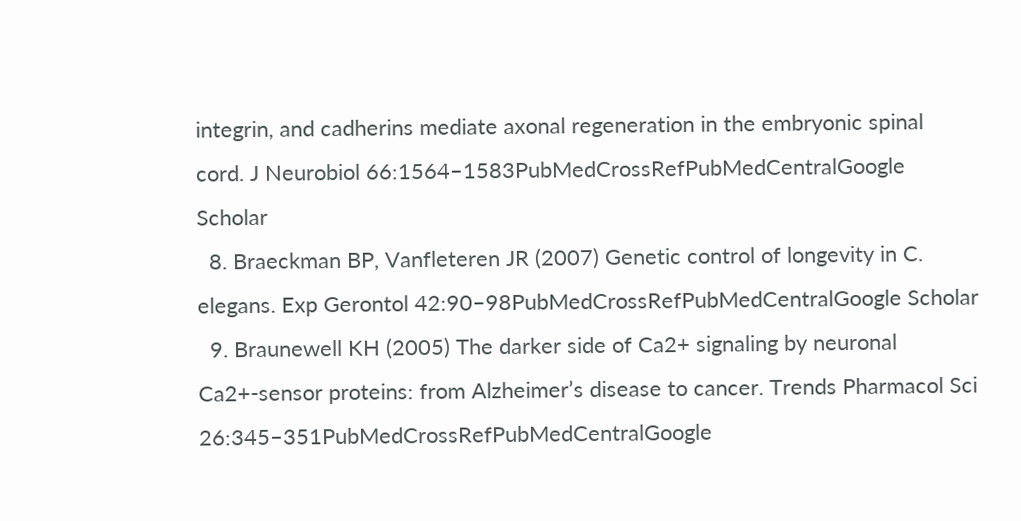integrin, and cadherins mediate axonal regeneration in the embryonic spinal cord. J Neurobiol 66:1564–1583PubMedCrossRefPubMedCentralGoogle Scholar
  8. Braeckman BP, Vanfleteren JR (2007) Genetic control of longevity in C. elegans. Exp Gerontol 42:90–98PubMedCrossRefPubMedCentralGoogle Scholar
  9. Braunewell KH (2005) The darker side of Ca2+ signaling by neuronal Ca2+-sensor proteins: from Alzheimer’s disease to cancer. Trends Pharmacol Sci 26:345–351PubMedCrossRefPubMedCentralGoogle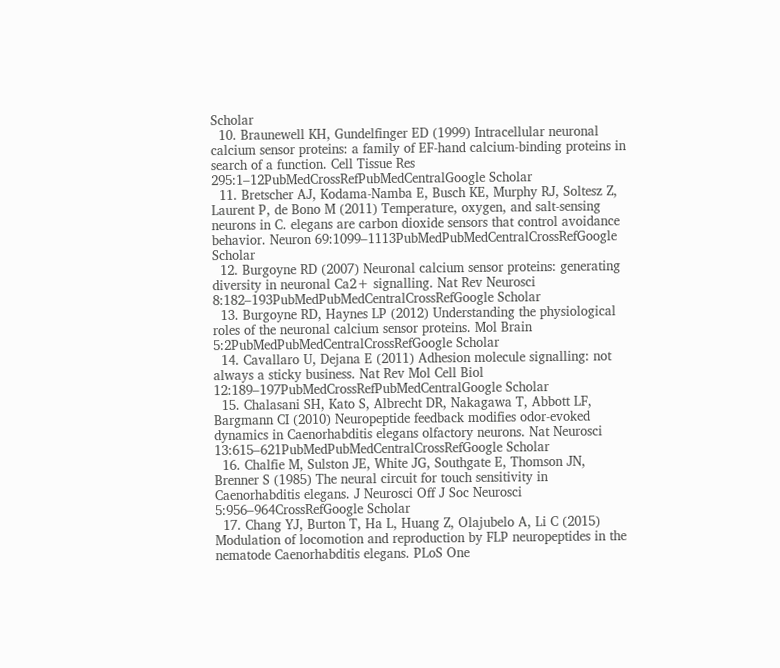Scholar
  10. Braunewell KH, Gundelfinger ED (1999) Intracellular neuronal calcium sensor proteins: a family of EF-hand calcium-binding proteins in search of a function. Cell Tissue Res 295:1–12PubMedCrossRefPubMedCentralGoogle Scholar
  11. Bretscher AJ, Kodama-Namba E, Busch KE, Murphy RJ, Soltesz Z, Laurent P, de Bono M (2011) Temperature, oxygen, and salt-sensing neurons in C. elegans are carbon dioxide sensors that control avoidance behavior. Neuron 69:1099–1113PubMedPubMedCentralCrossRefGoogle Scholar
  12. Burgoyne RD (2007) Neuronal calcium sensor proteins: generating diversity in neuronal Ca2+ signalling. Nat Rev Neurosci 8:182–193PubMedPubMedCentralCrossRefGoogle Scholar
  13. Burgoyne RD, Haynes LP (2012) Understanding the physiological roles of the neuronal calcium sensor proteins. Mol Brain 5:2PubMedPubMedCentralCrossRefGoogle Scholar
  14. Cavallaro U, Dejana E (2011) Adhesion molecule signalling: not always a sticky business. Nat Rev Mol Cell Biol 12:189–197PubMedCrossRefPubMedCentralGoogle Scholar
  15. Chalasani SH, Kato S, Albrecht DR, Nakagawa T, Abbott LF, Bargmann CI (2010) Neuropeptide feedback modifies odor-evoked dynamics in Caenorhabditis elegans olfactory neurons. Nat Neurosci 13:615–621PubMedPubMedCentralCrossRefGoogle Scholar
  16. Chalfie M, Sulston JE, White JG, Southgate E, Thomson JN, Brenner S (1985) The neural circuit for touch sensitivity in Caenorhabditis elegans. J Neurosci Off J Soc Neurosci 5:956–964CrossRefGoogle Scholar
  17. Chang YJ, Burton T, Ha L, Huang Z, Olajubelo A, Li C (2015) Modulation of locomotion and reproduction by FLP neuropeptides in the nematode Caenorhabditis elegans. PLoS One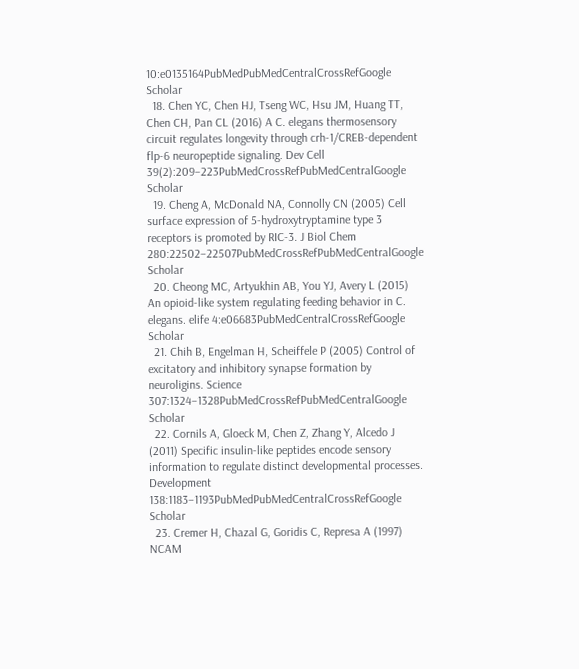10:e0135164PubMedPubMedCentralCrossRefGoogle Scholar
  18. Chen YC, Chen HJ, Tseng WC, Hsu JM, Huang TT, Chen CH, Pan CL (2016) A C. elegans thermosensory circuit regulates longevity through crh-1/CREB-dependent flp-6 neuropeptide signaling. Dev Cell 39(2):209–223PubMedCrossRefPubMedCentralGoogle Scholar
  19. Cheng A, McDonald NA, Connolly CN (2005) Cell surface expression of 5-hydroxytryptamine type 3 receptors is promoted by RIC-3. J Biol Chem 280:22502–22507PubMedCrossRefPubMedCentralGoogle Scholar
  20. Cheong MC, Artyukhin AB, You YJ, Avery L (2015) An opioid-like system regulating feeding behavior in C. elegans. elife 4:e06683PubMedCentralCrossRefGoogle Scholar
  21. Chih B, Engelman H, Scheiffele P (2005) Control of excitatory and inhibitory synapse formation by neuroligins. Science 307:1324–1328PubMedCrossRefPubMedCentralGoogle Scholar
  22. Cornils A, Gloeck M, Chen Z, Zhang Y, Alcedo J (2011) Specific insulin-like peptides encode sensory information to regulate distinct developmental processes. Development 138:1183–1193PubMedPubMedCentralCrossRefGoogle Scholar
  23. Cremer H, Chazal G, Goridis C, Represa A (1997) NCAM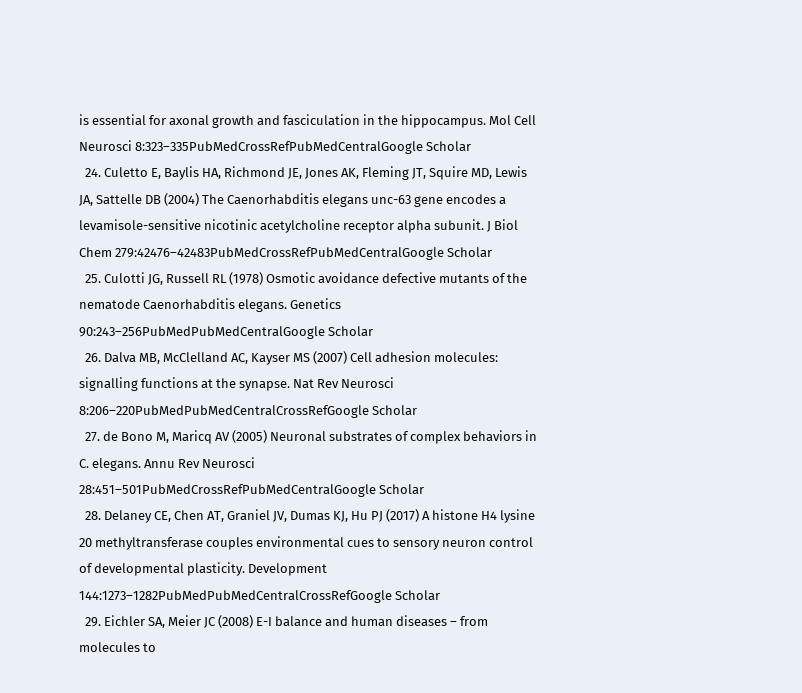is essential for axonal growth and fasciculation in the hippocampus. Mol Cell Neurosci 8:323–335PubMedCrossRefPubMedCentralGoogle Scholar
  24. Culetto E, Baylis HA, Richmond JE, Jones AK, Fleming JT, Squire MD, Lewis JA, Sattelle DB (2004) The Caenorhabditis elegans unc-63 gene encodes a levamisole-sensitive nicotinic acetylcholine receptor alpha subunit. J Biol Chem 279:42476–42483PubMedCrossRefPubMedCentralGoogle Scholar
  25. Culotti JG, Russell RL (1978) Osmotic avoidance defective mutants of the nematode Caenorhabditis elegans. Genetics 90:243–256PubMedPubMedCentralGoogle Scholar
  26. Dalva MB, McClelland AC, Kayser MS (2007) Cell adhesion molecules: signalling functions at the synapse. Nat Rev Neurosci 8:206–220PubMedPubMedCentralCrossRefGoogle Scholar
  27. de Bono M, Maricq AV (2005) Neuronal substrates of complex behaviors in C. elegans. Annu Rev Neurosci 28:451–501PubMedCrossRefPubMedCentralGoogle Scholar
  28. Delaney CE, Chen AT, Graniel JV, Dumas KJ, Hu PJ (2017) A histone H4 lysine 20 methyltransferase couples environmental cues to sensory neuron control of developmental plasticity. Development 144:1273–1282PubMedPubMedCentralCrossRefGoogle Scholar
  29. Eichler SA, Meier JC (2008) E-I balance and human diseases – from molecules to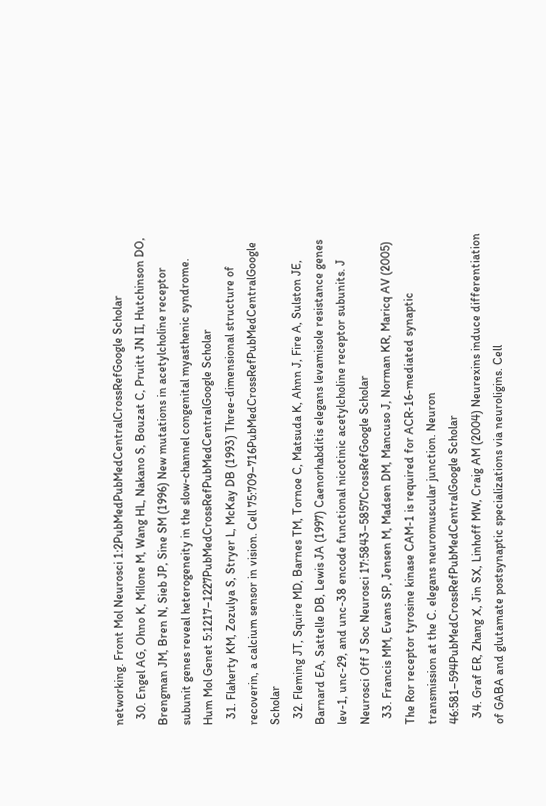networking. Front Mol Neurosci 1:2PubMedPubMedCentralCrossRefGoogle Scholar
  30. Engel AG, Ohno K, Milone M, Wang HL, Nakano S, Bouzat C, Pruitt JN II, Hutchinson DO, Brengman JM, Bren N, Sieb JP, Sine SM (1996) New mutations in acetylcholine receptor subunit genes reveal heterogeneity in the slow-channel congenital myasthenic syndrome. Hum Mol Genet 5:1217–1227PubMedCrossRefPubMedCentralGoogle Scholar
  31. Flaherty KM, Zozulya S, Stryer L, McKay DB (1993) Three-dimensional structure of recoverin, a calcium sensor in vision. Cell 75:709–716PubMedCrossRefPubMedCentralGoogle Scholar
  32. Fleming JT, Squire MD, Barnes TM, Tornoe C, Matsuda K, Ahnn J, Fire A, Sulston JE, Barnard EA, Sattelle DB, Lewis JA (1997) Caenorhabditis elegans levamisole resistance genes lev-1, unc-29, and unc-38 encode functional nicotinic acetylcholine receptor subunits. J Neurosci Off J Soc Neurosci 17:5843–5857CrossRefGoogle Scholar
  33. Francis MM, Evans SP, Jensen M, Madsen DM, Mancuso J, Norman KR, Maricq AV (2005) The Ror receptor tyrosine kinase CAM-1 is required for ACR-16-mediated synaptic transmission at the C. elegans neuromuscular junction. Neuron 46:581–594PubMedCrossRefPubMedCentralGoogle Scholar
  34. Graf ER, Zhang X, Jin SX, Linhoff MW, Craig AM (2004) Neurexins induce differentiation of GABA and glutamate postsynaptic specializations via neuroligins. Cell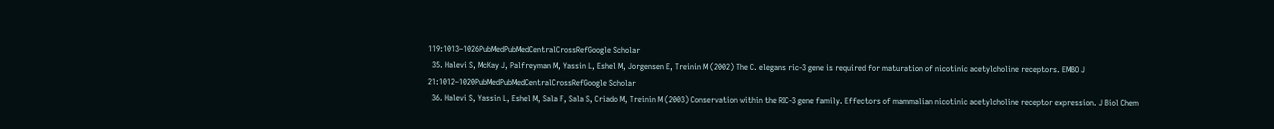119:1013–1026PubMedPubMedCentralCrossRefGoogle Scholar
  35. Halevi S, McKay J, Palfreyman M, Yassin L, Eshel M, Jorgensen E, Treinin M (2002) The C. elegans ric-3 gene is required for maturation of nicotinic acetylcholine receptors. EMBO J 21:1012–1020PubMedPubMedCentralCrossRefGoogle Scholar
  36. Halevi S, Yassin L, Eshel M, Sala F, Sala S, Criado M, Treinin M (2003) Conservation within the RIC-3 gene family. Effectors of mammalian nicotinic acetylcholine receptor expression. J Biol Chem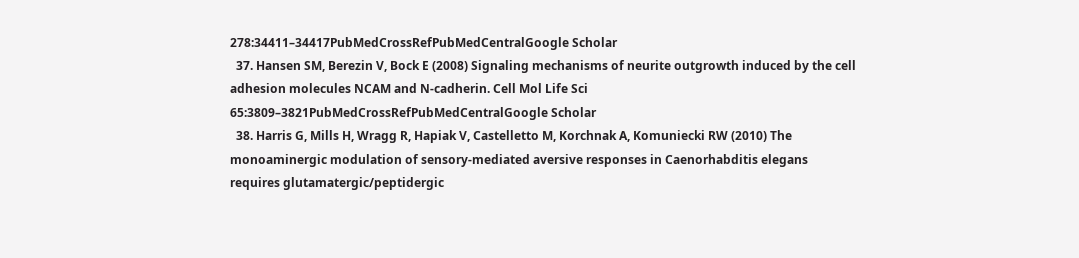278:34411–34417PubMedCrossRefPubMedCentralGoogle Scholar
  37. Hansen SM, Berezin V, Bock E (2008) Signaling mechanisms of neurite outgrowth induced by the cell adhesion molecules NCAM and N-cadherin. Cell Mol Life Sci 65:3809–3821PubMedCrossRefPubMedCentralGoogle Scholar
  38. Harris G, Mills H, Wragg R, Hapiak V, Castelletto M, Korchnak A, Komuniecki RW (2010) The monoaminergic modulation of sensory-mediated aversive responses in Caenorhabditis elegans requires glutamatergic/peptidergic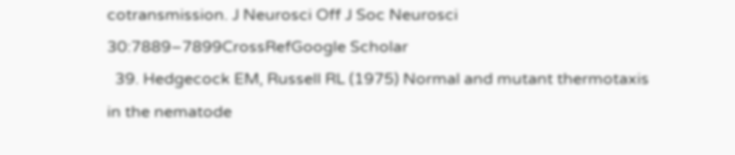cotransmission. J Neurosci Off J Soc Neurosci 30:7889–7899CrossRefGoogle Scholar
  39. Hedgecock EM, Russell RL (1975) Normal and mutant thermotaxis in the nematode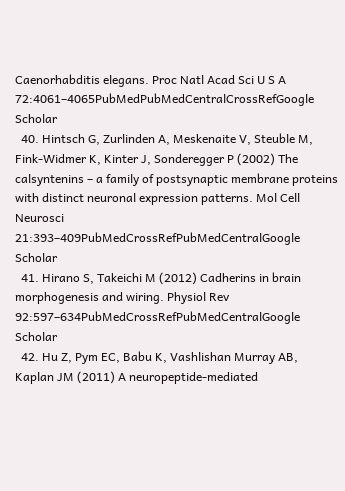Caenorhabditis elegans. Proc Natl Acad Sci U S A 72:4061–4065PubMedPubMedCentralCrossRefGoogle Scholar
  40. Hintsch G, Zurlinden A, Meskenaite V, Steuble M, Fink-Widmer K, Kinter J, Sonderegger P (2002) The calsyntenins – a family of postsynaptic membrane proteins with distinct neuronal expression patterns. Mol Cell Neurosci 21:393–409PubMedCrossRefPubMedCentralGoogle Scholar
  41. Hirano S, Takeichi M (2012) Cadherins in brain morphogenesis and wiring. Physiol Rev 92:597–634PubMedCrossRefPubMedCentralGoogle Scholar
  42. Hu Z, Pym EC, Babu K, Vashlishan Murray AB, Kaplan JM (2011) A neuropeptide-mediated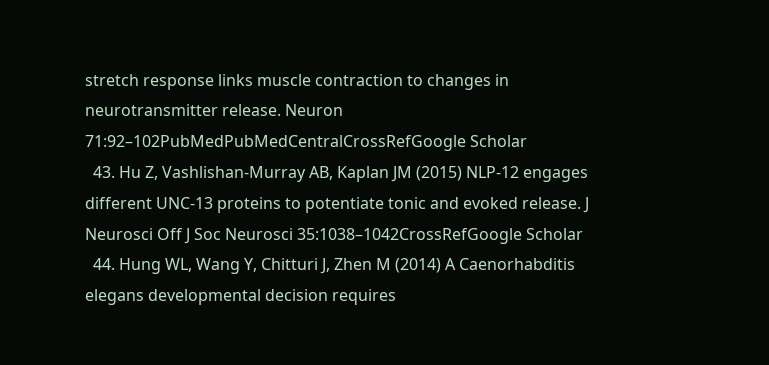stretch response links muscle contraction to changes in neurotransmitter release. Neuron 71:92–102PubMedPubMedCentralCrossRefGoogle Scholar
  43. Hu Z, Vashlishan-Murray AB, Kaplan JM (2015) NLP-12 engages different UNC-13 proteins to potentiate tonic and evoked release. J Neurosci Off J Soc Neurosci 35:1038–1042CrossRefGoogle Scholar
  44. Hung WL, Wang Y, Chitturi J, Zhen M (2014) A Caenorhabditis elegans developmental decision requires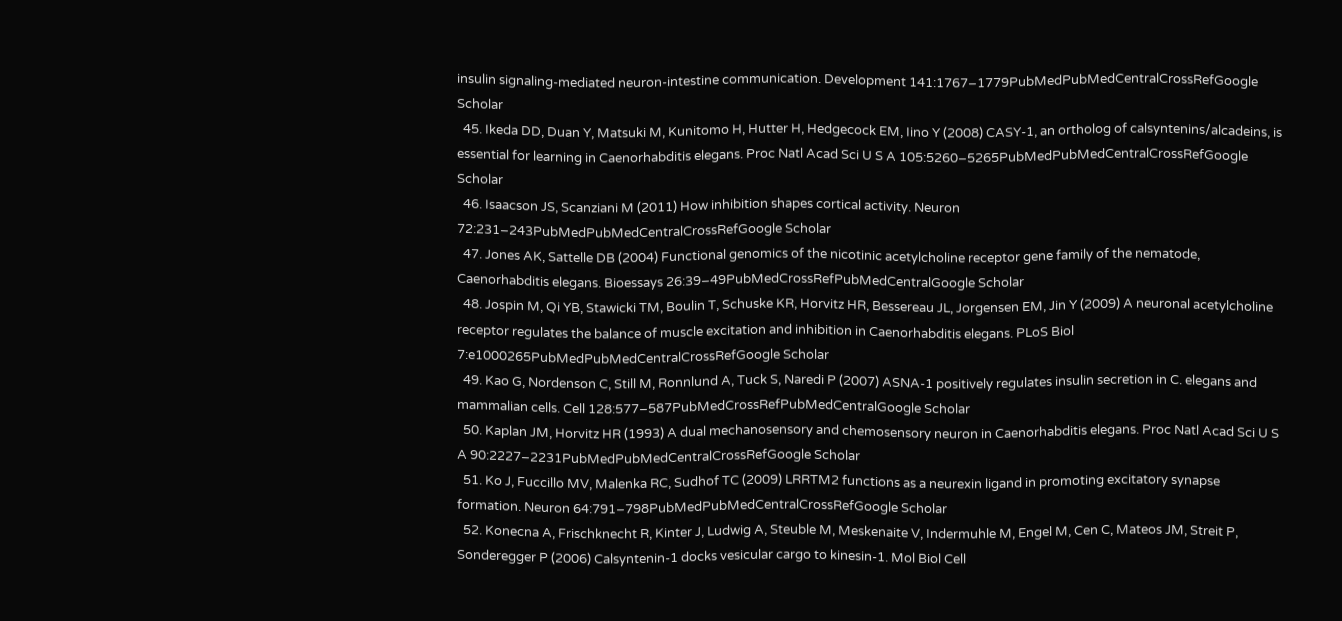insulin signaling-mediated neuron-intestine communication. Development 141:1767–1779PubMedPubMedCentralCrossRefGoogle Scholar
  45. Ikeda DD, Duan Y, Matsuki M, Kunitomo H, Hutter H, Hedgecock EM, Iino Y (2008) CASY-1, an ortholog of calsyntenins/alcadeins, is essential for learning in Caenorhabditis elegans. Proc Natl Acad Sci U S A 105:5260–5265PubMedPubMedCentralCrossRefGoogle Scholar
  46. Isaacson JS, Scanziani M (2011) How inhibition shapes cortical activity. Neuron 72:231–243PubMedPubMedCentralCrossRefGoogle Scholar
  47. Jones AK, Sattelle DB (2004) Functional genomics of the nicotinic acetylcholine receptor gene family of the nematode, Caenorhabditis elegans. Bioessays 26:39–49PubMedCrossRefPubMedCentralGoogle Scholar
  48. Jospin M, Qi YB, Stawicki TM, Boulin T, Schuske KR, Horvitz HR, Bessereau JL, Jorgensen EM, Jin Y (2009) A neuronal acetylcholine receptor regulates the balance of muscle excitation and inhibition in Caenorhabditis elegans. PLoS Biol 7:e1000265PubMedPubMedCentralCrossRefGoogle Scholar
  49. Kao G, Nordenson C, Still M, Ronnlund A, Tuck S, Naredi P (2007) ASNA-1 positively regulates insulin secretion in C. elegans and mammalian cells. Cell 128:577–587PubMedCrossRefPubMedCentralGoogle Scholar
  50. Kaplan JM, Horvitz HR (1993) A dual mechanosensory and chemosensory neuron in Caenorhabditis elegans. Proc Natl Acad Sci U S A 90:2227–2231PubMedPubMedCentralCrossRefGoogle Scholar
  51. Ko J, Fuccillo MV, Malenka RC, Sudhof TC (2009) LRRTM2 functions as a neurexin ligand in promoting excitatory synapse formation. Neuron 64:791–798PubMedPubMedCentralCrossRefGoogle Scholar
  52. Konecna A, Frischknecht R, Kinter J, Ludwig A, Steuble M, Meskenaite V, Indermuhle M, Engel M, Cen C, Mateos JM, Streit P, Sonderegger P (2006) Calsyntenin-1 docks vesicular cargo to kinesin-1. Mol Biol Cell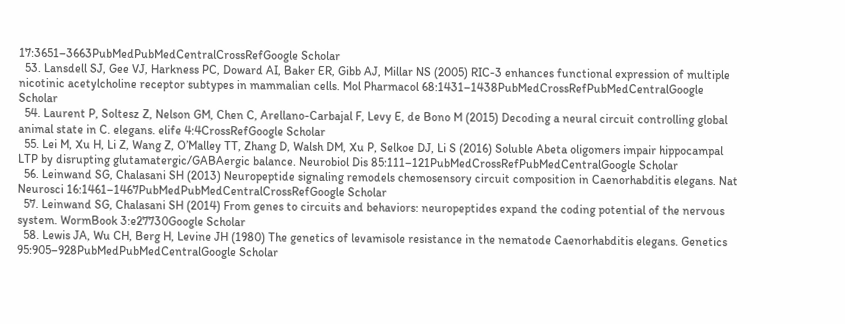17:3651–3663PubMedPubMedCentralCrossRefGoogle Scholar
  53. Lansdell SJ, Gee VJ, Harkness PC, Doward AI, Baker ER, Gibb AJ, Millar NS (2005) RIC-3 enhances functional expression of multiple nicotinic acetylcholine receptor subtypes in mammalian cells. Mol Pharmacol 68:1431–1438PubMedCrossRefPubMedCentralGoogle Scholar
  54. Laurent P, Soltesz Z, Nelson GM, Chen C, Arellano-Carbajal F, Levy E, de Bono M (2015) Decoding a neural circuit controlling global animal state in C. elegans. elife 4:4CrossRefGoogle Scholar
  55. Lei M, Xu H, Li Z, Wang Z, O’Malley TT, Zhang D, Walsh DM, Xu P, Selkoe DJ, Li S (2016) Soluble Abeta oligomers impair hippocampal LTP by disrupting glutamatergic/GABAergic balance. Neurobiol Dis 85:111–121PubMedCrossRefPubMedCentralGoogle Scholar
  56. Leinwand SG, Chalasani SH (2013) Neuropeptide signaling remodels chemosensory circuit composition in Caenorhabditis elegans. Nat Neurosci 16:1461–1467PubMedPubMedCentralCrossRefGoogle Scholar
  57. Leinwand SG, Chalasani SH (2014) From genes to circuits and behaviors: neuropeptides expand the coding potential of the nervous system. WormBook 3:e27730Google Scholar
  58. Lewis JA, Wu CH, Berg H, Levine JH (1980) The genetics of levamisole resistance in the nematode Caenorhabditis elegans. Genetics 95:905–928PubMedPubMedCentralGoogle Scholar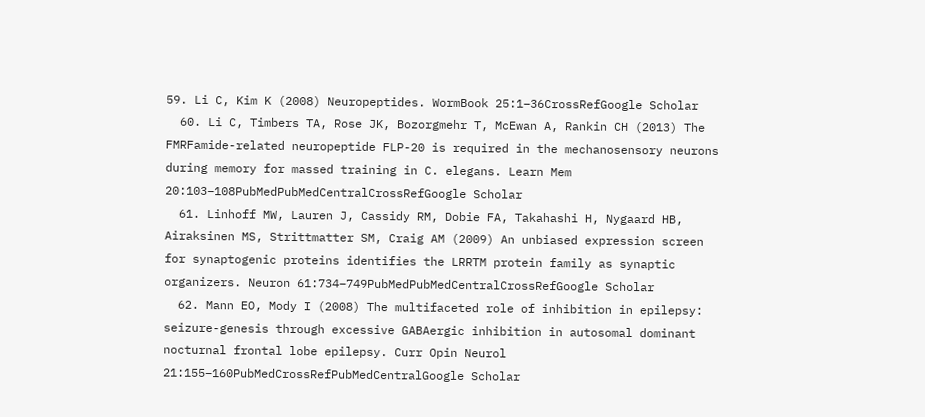59. Li C, Kim K (2008) Neuropeptides. WormBook 25:1–36CrossRefGoogle Scholar
  60. Li C, Timbers TA, Rose JK, Bozorgmehr T, McEwan A, Rankin CH (2013) The FMRFamide-related neuropeptide FLP-20 is required in the mechanosensory neurons during memory for massed training in C. elegans. Learn Mem 20:103–108PubMedPubMedCentralCrossRefGoogle Scholar
  61. Linhoff MW, Lauren J, Cassidy RM, Dobie FA, Takahashi H, Nygaard HB, Airaksinen MS, Strittmatter SM, Craig AM (2009) An unbiased expression screen for synaptogenic proteins identifies the LRRTM protein family as synaptic organizers. Neuron 61:734–749PubMedPubMedCentralCrossRefGoogle Scholar
  62. Mann EO, Mody I (2008) The multifaceted role of inhibition in epilepsy: seizure-genesis through excessive GABAergic inhibition in autosomal dominant nocturnal frontal lobe epilepsy. Curr Opin Neurol 21:155–160PubMedCrossRefPubMedCentralGoogle Scholar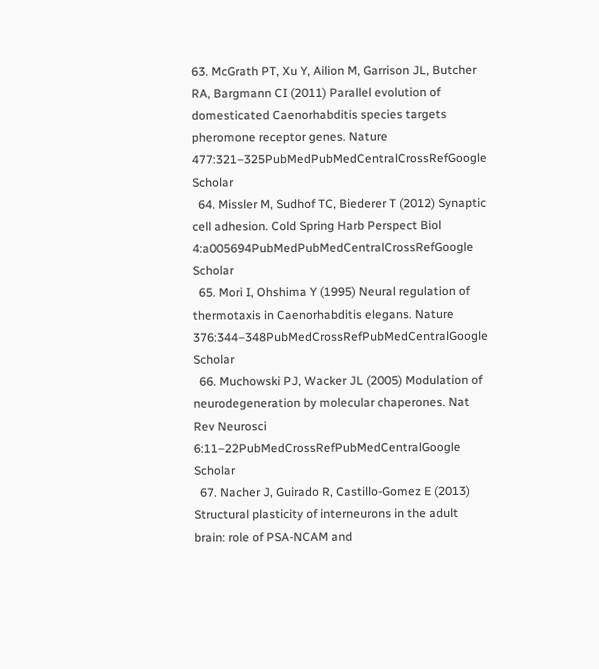63. McGrath PT, Xu Y, Ailion M, Garrison JL, Butcher RA, Bargmann CI (2011) Parallel evolution of domesticated Caenorhabditis species targets pheromone receptor genes. Nature 477:321–325PubMedPubMedCentralCrossRefGoogle Scholar
  64. Missler M, Sudhof TC, Biederer T (2012) Synaptic cell adhesion. Cold Spring Harb Perspect Biol 4:a005694PubMedPubMedCentralCrossRefGoogle Scholar
  65. Mori I, Ohshima Y (1995) Neural regulation of thermotaxis in Caenorhabditis elegans. Nature 376:344–348PubMedCrossRefPubMedCentralGoogle Scholar
  66. Muchowski PJ, Wacker JL (2005) Modulation of neurodegeneration by molecular chaperones. Nat Rev Neurosci 6:11–22PubMedCrossRefPubMedCentralGoogle Scholar
  67. Nacher J, Guirado R, Castillo-Gomez E (2013) Structural plasticity of interneurons in the adult brain: role of PSA-NCAM and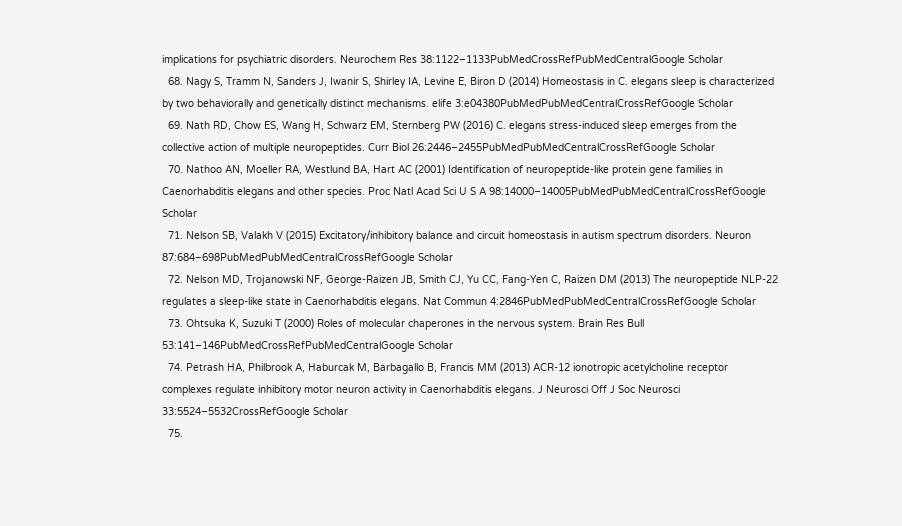implications for psychiatric disorders. Neurochem Res 38:1122–1133PubMedCrossRefPubMedCentralGoogle Scholar
  68. Nagy S, Tramm N, Sanders J, Iwanir S, Shirley IA, Levine E, Biron D (2014) Homeostasis in C. elegans sleep is characterized by two behaviorally and genetically distinct mechanisms. elife 3:e04380PubMedPubMedCentralCrossRefGoogle Scholar
  69. Nath RD, Chow ES, Wang H, Schwarz EM, Sternberg PW (2016) C. elegans stress-induced sleep emerges from the collective action of multiple neuropeptides. Curr Biol 26:2446–2455PubMedPubMedCentralCrossRefGoogle Scholar
  70. Nathoo AN, Moeller RA, Westlund BA, Hart AC (2001) Identification of neuropeptide-like protein gene families in Caenorhabditis elegans and other species. Proc Natl Acad Sci U S A 98:14000–14005PubMedPubMedCentralCrossRefGoogle Scholar
  71. Nelson SB, Valakh V (2015) Excitatory/inhibitory balance and circuit homeostasis in autism spectrum disorders. Neuron 87:684–698PubMedPubMedCentralCrossRefGoogle Scholar
  72. Nelson MD, Trojanowski NF, George-Raizen JB, Smith CJ, Yu CC, Fang-Yen C, Raizen DM (2013) The neuropeptide NLP-22 regulates a sleep-like state in Caenorhabditis elegans. Nat Commun 4:2846PubMedPubMedCentralCrossRefGoogle Scholar
  73. Ohtsuka K, Suzuki T (2000) Roles of molecular chaperones in the nervous system. Brain Res Bull 53:141–146PubMedCrossRefPubMedCentralGoogle Scholar
  74. Petrash HA, Philbrook A, Haburcak M, Barbagallo B, Francis MM (2013) ACR-12 ionotropic acetylcholine receptor complexes regulate inhibitory motor neuron activity in Caenorhabditis elegans. J Neurosci Off J Soc Neurosci 33:5524–5532CrossRefGoogle Scholar
  75.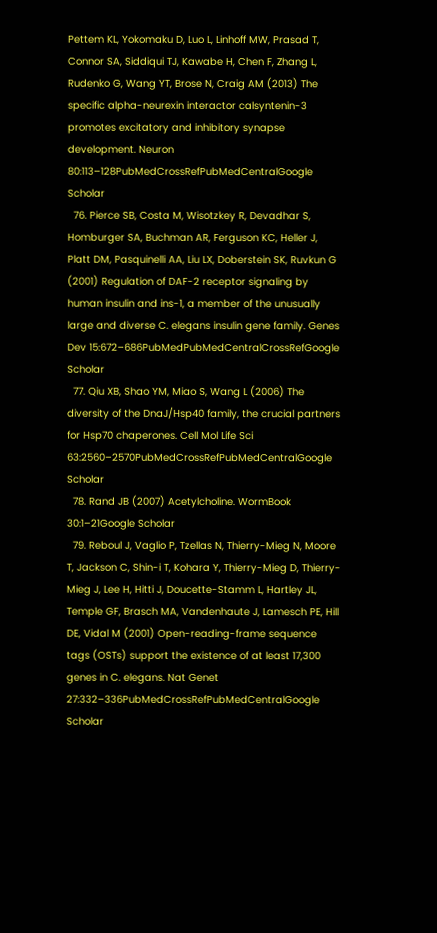Pettem KL, Yokomaku D, Luo L, Linhoff MW, Prasad T, Connor SA, Siddiqui TJ, Kawabe H, Chen F, Zhang L, Rudenko G, Wang YT, Brose N, Craig AM (2013) The specific alpha-neurexin interactor calsyntenin-3 promotes excitatory and inhibitory synapse development. Neuron 80:113–128PubMedCrossRefPubMedCentralGoogle Scholar
  76. Pierce SB, Costa M, Wisotzkey R, Devadhar S, Homburger SA, Buchman AR, Ferguson KC, Heller J, Platt DM, Pasquinelli AA, Liu LX, Doberstein SK, Ruvkun G (2001) Regulation of DAF-2 receptor signaling by human insulin and ins-1, a member of the unusually large and diverse C. elegans insulin gene family. Genes Dev 15:672–686PubMedPubMedCentralCrossRefGoogle Scholar
  77. Qiu XB, Shao YM, Miao S, Wang L (2006) The diversity of the DnaJ/Hsp40 family, the crucial partners for Hsp70 chaperones. Cell Mol Life Sci 63:2560–2570PubMedCrossRefPubMedCentralGoogle Scholar
  78. Rand JB (2007) Acetylcholine. WormBook 30:1–21Google Scholar
  79. Reboul J, Vaglio P, Tzellas N, Thierry-Mieg N, Moore T, Jackson C, Shin-i T, Kohara Y, Thierry-Mieg D, Thierry-Mieg J, Lee H, Hitti J, Doucette-Stamm L, Hartley JL, Temple GF, Brasch MA, Vandenhaute J, Lamesch PE, Hill DE, Vidal M (2001) Open-reading-frame sequence tags (OSTs) support the existence of at least 17,300 genes in C. elegans. Nat Genet 27:332–336PubMedCrossRefPubMedCentralGoogle Scholar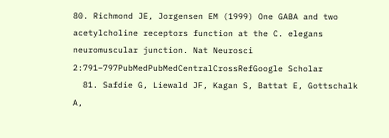80. Richmond JE, Jorgensen EM (1999) One GABA and two acetylcholine receptors function at the C. elegans neuromuscular junction. Nat Neurosci 2:791–797PubMedPubMedCentralCrossRefGoogle Scholar
  81. Safdie G, Liewald JF, Kagan S, Battat E, Gottschalk A,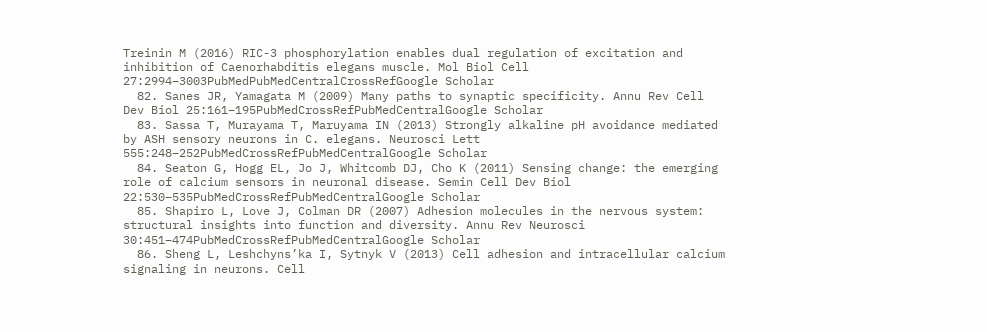Treinin M (2016) RIC-3 phosphorylation enables dual regulation of excitation and inhibition of Caenorhabditis elegans muscle. Mol Biol Cell 27:2994–3003PubMedPubMedCentralCrossRefGoogle Scholar
  82. Sanes JR, Yamagata M (2009) Many paths to synaptic specificity. Annu Rev Cell Dev Biol 25:161–195PubMedCrossRefPubMedCentralGoogle Scholar
  83. Sassa T, Murayama T, Maruyama IN (2013) Strongly alkaline pH avoidance mediated by ASH sensory neurons in C. elegans. Neurosci Lett 555:248–252PubMedCrossRefPubMedCentralGoogle Scholar
  84. Seaton G, Hogg EL, Jo J, Whitcomb DJ, Cho K (2011) Sensing change: the emerging role of calcium sensors in neuronal disease. Semin Cell Dev Biol 22:530–535PubMedCrossRefPubMedCentralGoogle Scholar
  85. Shapiro L, Love J, Colman DR (2007) Adhesion molecules in the nervous system: structural insights into function and diversity. Annu Rev Neurosci 30:451–474PubMedCrossRefPubMedCentralGoogle Scholar
  86. Sheng L, Leshchyns’ka I, Sytnyk V (2013) Cell adhesion and intracellular calcium signaling in neurons. Cell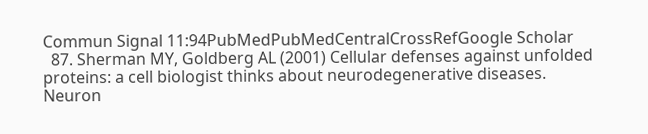Commun Signal 11:94PubMedPubMedCentralCrossRefGoogle Scholar
  87. Sherman MY, Goldberg AL (2001) Cellular defenses against unfolded proteins: a cell biologist thinks about neurodegenerative diseases. Neuron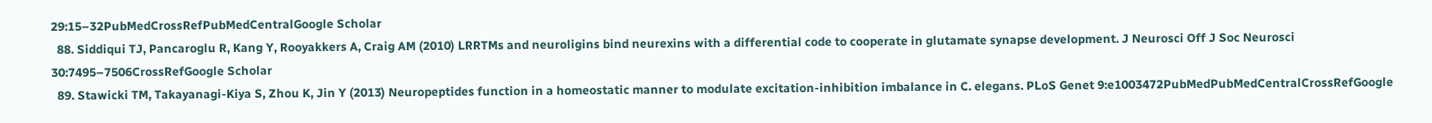29:15–32PubMedCrossRefPubMedCentralGoogle Scholar
  88. Siddiqui TJ, Pancaroglu R, Kang Y, Rooyakkers A, Craig AM (2010) LRRTMs and neuroligins bind neurexins with a differential code to cooperate in glutamate synapse development. J Neurosci Off J Soc Neurosci 30:7495–7506CrossRefGoogle Scholar
  89. Stawicki TM, Takayanagi-Kiya S, Zhou K, Jin Y (2013) Neuropeptides function in a homeostatic manner to modulate excitation-inhibition imbalance in C. elegans. PLoS Genet 9:e1003472PubMedPubMedCentralCrossRefGoogle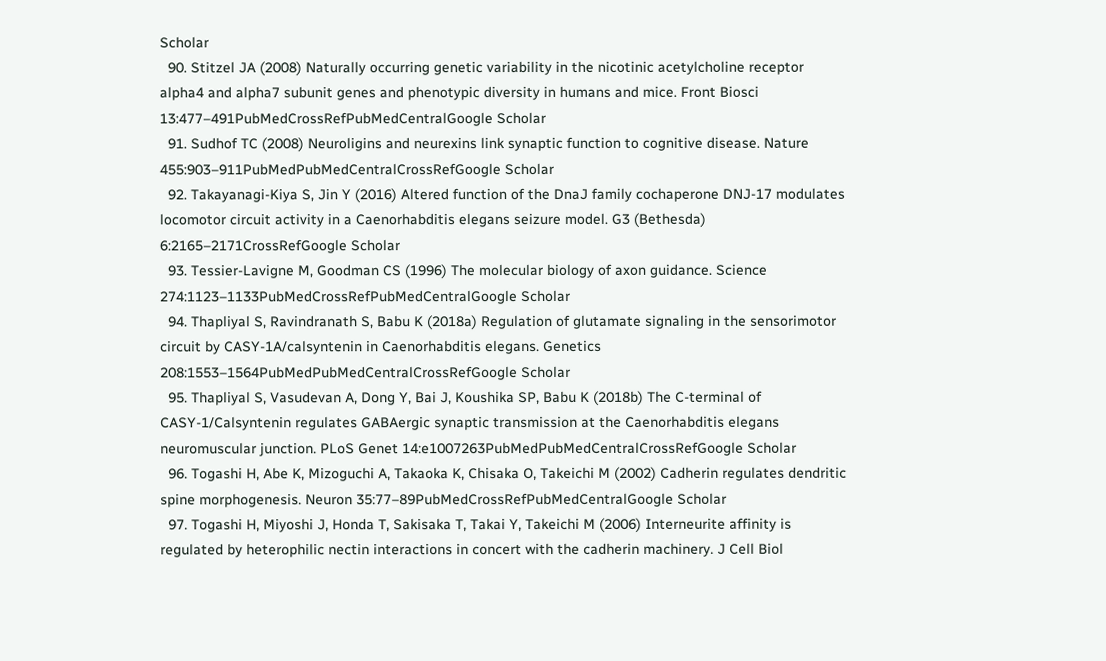Scholar
  90. Stitzel JA (2008) Naturally occurring genetic variability in the nicotinic acetylcholine receptor alpha4 and alpha7 subunit genes and phenotypic diversity in humans and mice. Front Biosci 13:477–491PubMedCrossRefPubMedCentralGoogle Scholar
  91. Sudhof TC (2008) Neuroligins and neurexins link synaptic function to cognitive disease. Nature 455:903–911PubMedPubMedCentralCrossRefGoogle Scholar
  92. Takayanagi-Kiya S, Jin Y (2016) Altered function of the DnaJ family cochaperone DNJ-17 modulates locomotor circuit activity in a Caenorhabditis elegans seizure model. G3 (Bethesda) 6:2165–2171CrossRefGoogle Scholar
  93. Tessier-Lavigne M, Goodman CS (1996) The molecular biology of axon guidance. Science 274:1123–1133PubMedCrossRefPubMedCentralGoogle Scholar
  94. Thapliyal S, Ravindranath S, Babu K (2018a) Regulation of glutamate signaling in the sensorimotor circuit by CASY-1A/calsyntenin in Caenorhabditis elegans. Genetics 208:1553–1564PubMedPubMedCentralCrossRefGoogle Scholar
  95. Thapliyal S, Vasudevan A, Dong Y, Bai J, Koushika SP, Babu K (2018b) The C-terminal of CASY-1/Calsyntenin regulates GABAergic synaptic transmission at the Caenorhabditis elegans neuromuscular junction. PLoS Genet 14:e1007263PubMedPubMedCentralCrossRefGoogle Scholar
  96. Togashi H, Abe K, Mizoguchi A, Takaoka K, Chisaka O, Takeichi M (2002) Cadherin regulates dendritic spine morphogenesis. Neuron 35:77–89PubMedCrossRefPubMedCentralGoogle Scholar
  97. Togashi H, Miyoshi J, Honda T, Sakisaka T, Takai Y, Takeichi M (2006) Interneurite affinity is regulated by heterophilic nectin interactions in concert with the cadherin machinery. J Cell Biol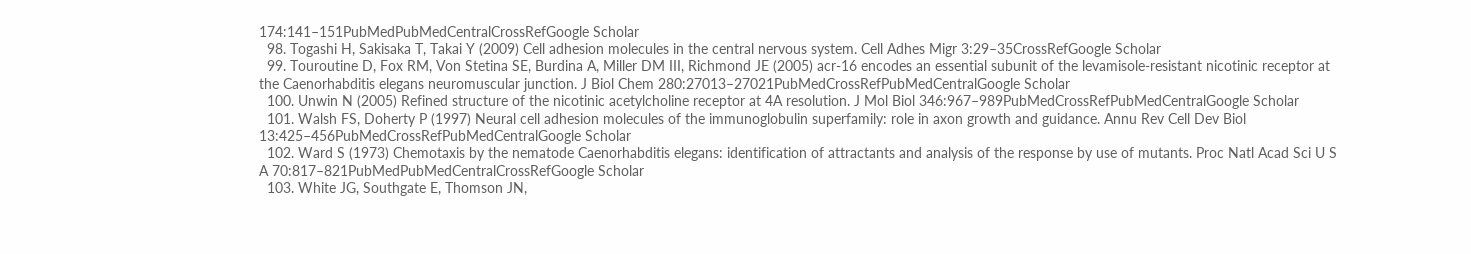174:141–151PubMedPubMedCentralCrossRefGoogle Scholar
  98. Togashi H, Sakisaka T, Takai Y (2009) Cell adhesion molecules in the central nervous system. Cell Adhes Migr 3:29–35CrossRefGoogle Scholar
  99. Touroutine D, Fox RM, Von Stetina SE, Burdina A, Miller DM III, Richmond JE (2005) acr-16 encodes an essential subunit of the levamisole-resistant nicotinic receptor at the Caenorhabditis elegans neuromuscular junction. J Biol Chem 280:27013–27021PubMedCrossRefPubMedCentralGoogle Scholar
  100. Unwin N (2005) Refined structure of the nicotinic acetylcholine receptor at 4A resolution. J Mol Biol 346:967–989PubMedCrossRefPubMedCentralGoogle Scholar
  101. Walsh FS, Doherty P (1997) Neural cell adhesion molecules of the immunoglobulin superfamily: role in axon growth and guidance. Annu Rev Cell Dev Biol 13:425–456PubMedCrossRefPubMedCentralGoogle Scholar
  102. Ward S (1973) Chemotaxis by the nematode Caenorhabditis elegans: identification of attractants and analysis of the response by use of mutants. Proc Natl Acad Sci U S A 70:817–821PubMedPubMedCentralCrossRefGoogle Scholar
  103. White JG, Southgate E, Thomson JN,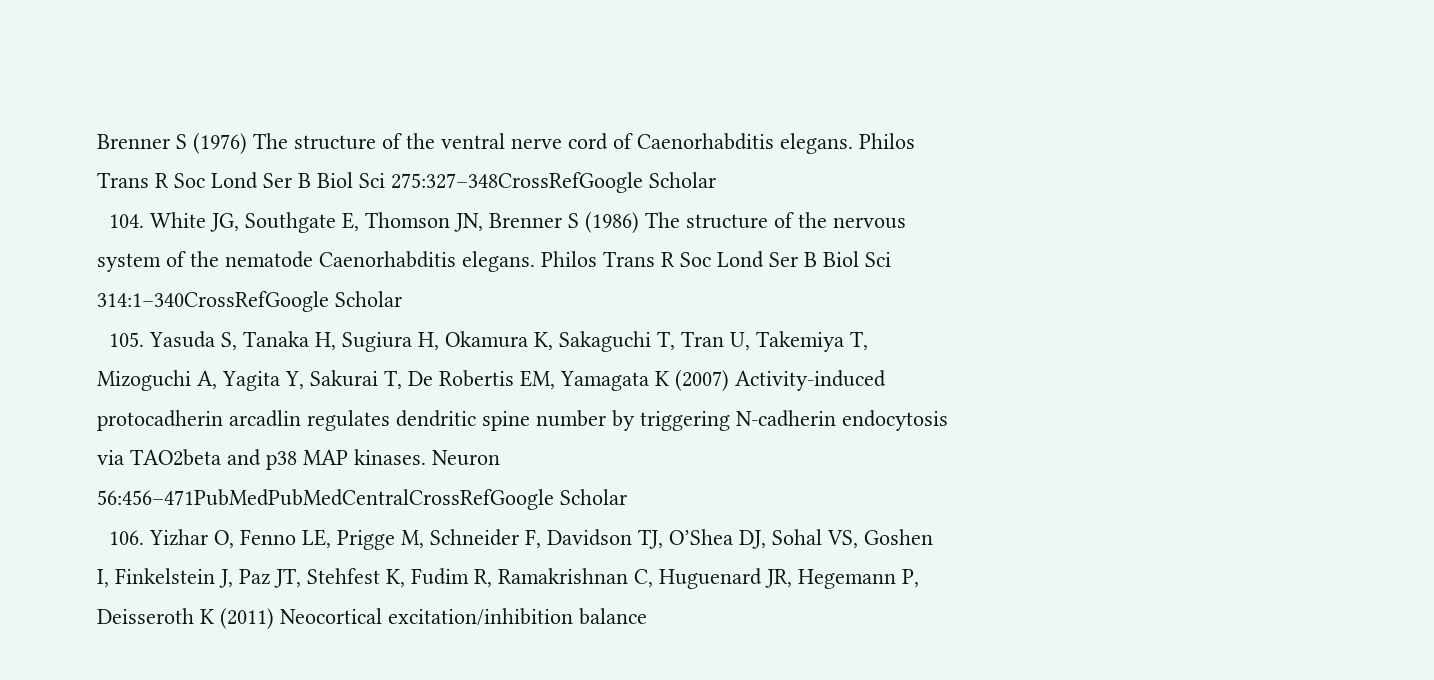Brenner S (1976) The structure of the ventral nerve cord of Caenorhabditis elegans. Philos Trans R Soc Lond Ser B Biol Sci 275:327–348CrossRefGoogle Scholar
  104. White JG, Southgate E, Thomson JN, Brenner S (1986) The structure of the nervous system of the nematode Caenorhabditis elegans. Philos Trans R Soc Lond Ser B Biol Sci 314:1–340CrossRefGoogle Scholar
  105. Yasuda S, Tanaka H, Sugiura H, Okamura K, Sakaguchi T, Tran U, Takemiya T, Mizoguchi A, Yagita Y, Sakurai T, De Robertis EM, Yamagata K (2007) Activity-induced protocadherin arcadlin regulates dendritic spine number by triggering N-cadherin endocytosis via TAO2beta and p38 MAP kinases. Neuron 56:456–471PubMedPubMedCentralCrossRefGoogle Scholar
  106. Yizhar O, Fenno LE, Prigge M, Schneider F, Davidson TJ, O’Shea DJ, Sohal VS, Goshen I, Finkelstein J, Paz JT, Stehfest K, Fudim R, Ramakrishnan C, Huguenard JR, Hegemann P, Deisseroth K (2011) Neocortical excitation/inhibition balance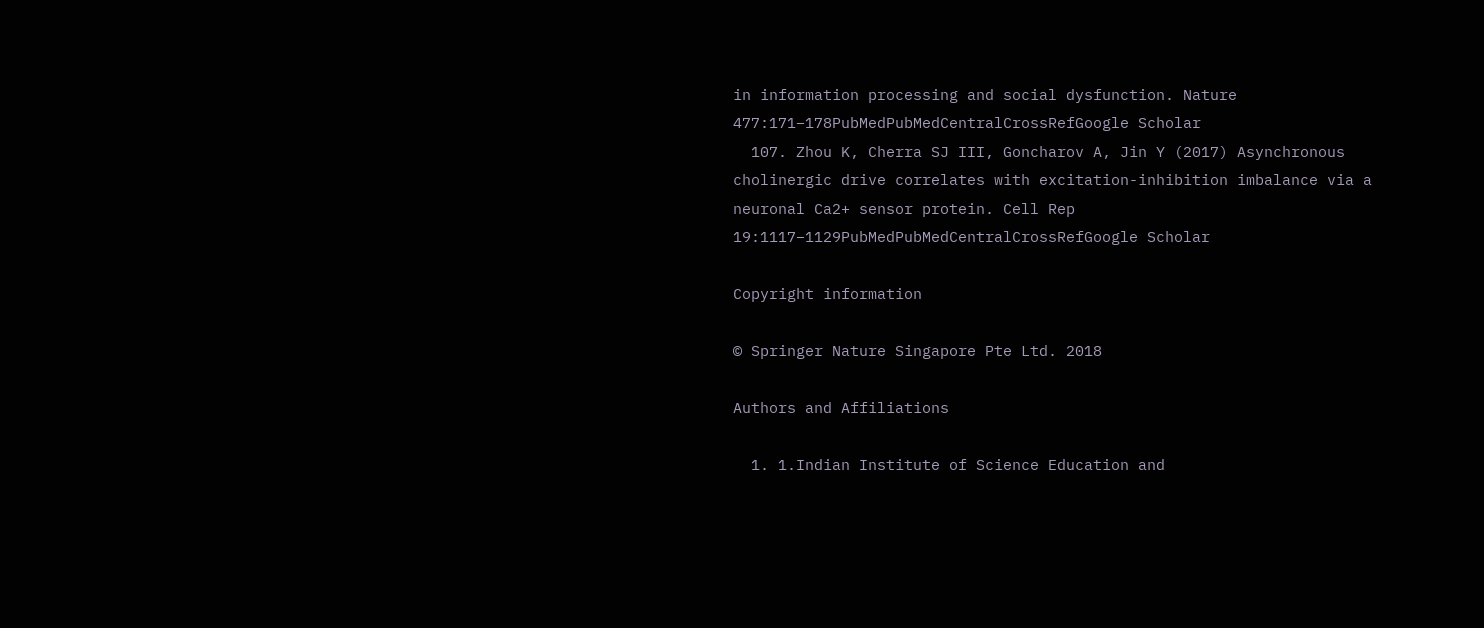in information processing and social dysfunction. Nature 477:171–178PubMedPubMedCentralCrossRefGoogle Scholar
  107. Zhou K, Cherra SJ III, Goncharov A, Jin Y (2017) Asynchronous cholinergic drive correlates with excitation-inhibition imbalance via a neuronal Ca2+ sensor protein. Cell Rep 19:1117–1129PubMedPubMedCentralCrossRefGoogle Scholar

Copyright information

© Springer Nature Singapore Pte Ltd. 2018

Authors and Affiliations

  1. 1.Indian Institute of Science Education and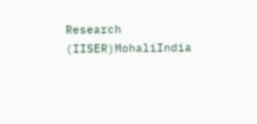Research (IISER)MohaliIndia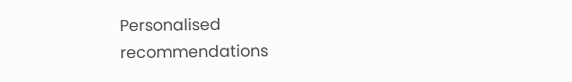Personalised recommendations